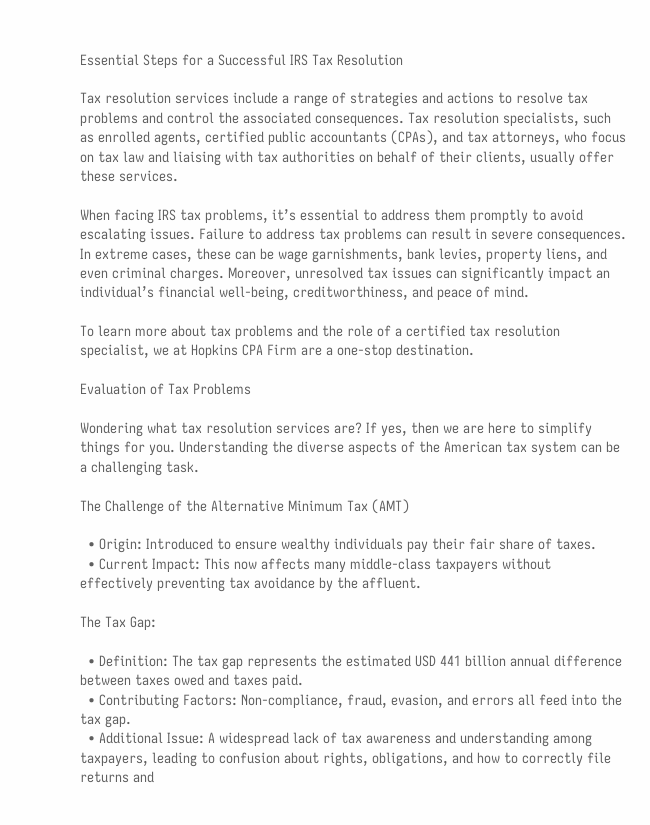Essential Steps for a Successful IRS Tax Resolution

Tax resolution services include a range of strategies and actions to resolve tax problems and control the associated consequences. Tax resolution specialists, such as enrolled agents, certified public accountants (CPAs), and tax attorneys, who focus on tax law and liaising with tax authorities on behalf of their clients, usually offer these services.

When facing IRS tax problems, it’s essential to address them promptly to avoid escalating issues. Failure to address tax problems can result in severe consequences. In extreme cases, these can be wage garnishments, bank levies, property liens, and even criminal charges. Moreover, unresolved tax issues can significantly impact an individual’s financial well-being, creditworthiness, and peace of mind.

To learn more about tax problems and the role of a certified tax resolution specialist, we at Hopkins CPA Firm are a one-stop destination.

Evaluation of Tax Problems

Wondering what tax resolution services are? If yes, then we are here to simplify things for you. Understanding the diverse aspects of the American tax system can be a challenging task.

The Challenge of the Alternative Minimum Tax (AMT)

  • Origin: Introduced to ensure wealthy individuals pay their fair share of taxes.
  • Current Impact: This now affects many middle-class taxpayers without effectively preventing tax avoidance by the affluent.

The Tax Gap:

  • Definition: The tax gap represents the estimated USD 441 billion annual difference between taxes owed and taxes paid.
  • Contributing Factors: Non-compliance, fraud, evasion, and errors all feed into the tax gap.
  • Additional Issue: A widespread lack of tax awareness and understanding among taxpayers, leading to confusion about rights, obligations, and how to correctly file returns and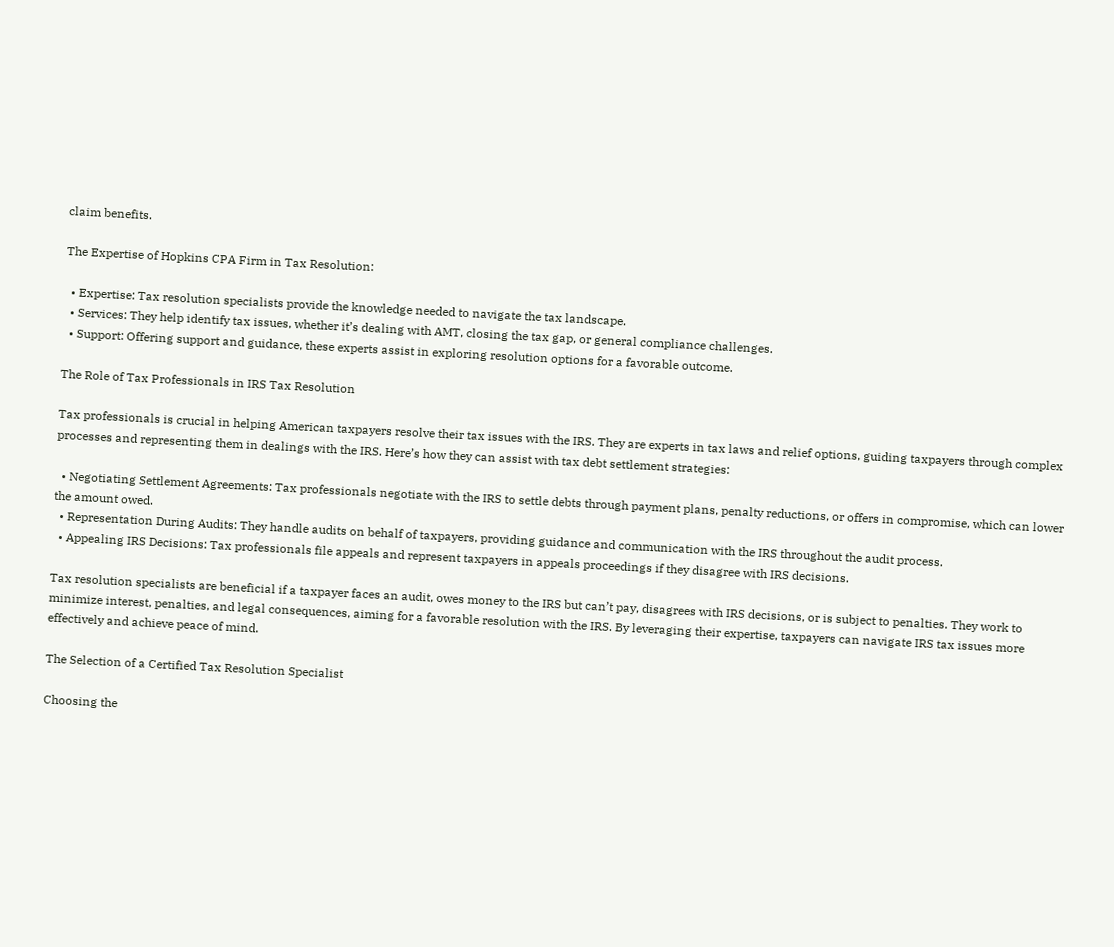claim benefits.

The Expertise of Hopkins CPA Firm in Tax Resolution:

  • Expertise: Tax resolution specialists provide the knowledge needed to navigate the tax landscape.
  • Services: They help identify tax issues, whether it’s dealing with AMT, closing the tax gap, or general compliance challenges.
  • Support: Offering support and guidance, these experts assist in exploring resolution options for a favorable outcome.

The Role of Tax Professionals in IRS Tax Resolution

Tax professionals is crucial in helping American taxpayers resolve their tax issues with the IRS. They are experts in tax laws and relief options, guiding taxpayers through complex processes and representing them in dealings with the IRS. Here’s how they can assist with tax debt settlement strategies:

  • Negotiating Settlement Agreements: Tax professionals negotiate with the IRS to settle debts through payment plans, penalty reductions, or offers in compromise, which can lower the amount owed.
  • Representation During Audits: They handle audits on behalf of taxpayers, providing guidance and communication with the IRS throughout the audit process.
  • Appealing IRS Decisions: Tax professionals file appeals and represent taxpayers in appeals proceedings if they disagree with IRS decisions.

Tax resolution specialists are beneficial if a taxpayer faces an audit, owes money to the IRS but can’t pay, disagrees with IRS decisions, or is subject to penalties. They work to minimize interest, penalties, and legal consequences, aiming for a favorable resolution with the IRS. By leveraging their expertise, taxpayers can navigate IRS tax issues more effectively and achieve peace of mind.

The Selection of a Certified Tax Resolution Specialist

Choosing the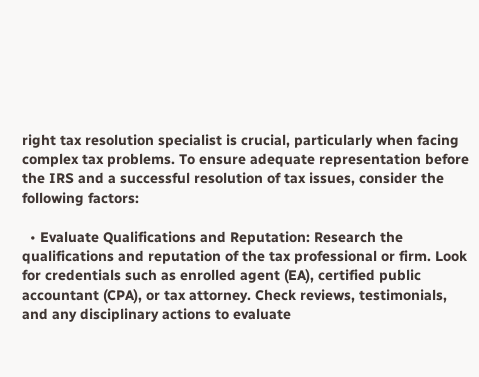right tax resolution specialist is crucial, particularly when facing complex tax problems. To ensure adequate representation before the IRS and a successful resolution of tax issues, consider the following factors:

  • Evaluate Qualifications and Reputation: Research the qualifications and reputation of the tax professional or firm. Look for credentials such as enrolled agent (EA), certified public accountant (CPA), or tax attorney. Check reviews, testimonials, and any disciplinary actions to evaluate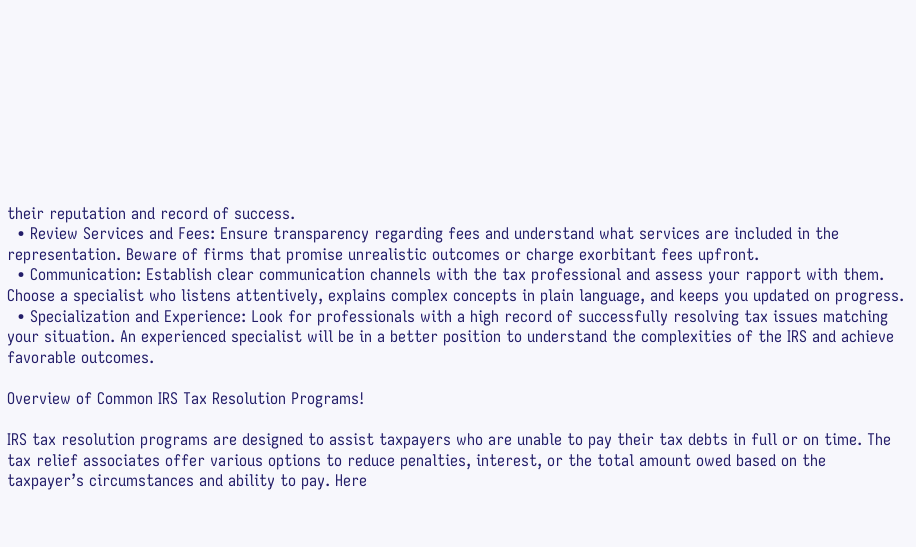their reputation and record of success.
  • Review Services and Fees: Ensure transparency regarding fees and understand what services are included in the representation. Beware of firms that promise unrealistic outcomes or charge exorbitant fees upfront.
  • Communication: Establish clear communication channels with the tax professional and assess your rapport with them. Choose a specialist who listens attentively, explains complex concepts in plain language, and keeps you updated on progress.
  • Specialization and Experience: Look for professionals with a high record of successfully resolving tax issues matching your situation. An experienced specialist will be in a better position to understand the complexities of the IRS and achieve favorable outcomes.

Overview of Common IRS Tax Resolution Programs!

IRS tax resolution programs are designed to assist taxpayers who are unable to pay their tax debts in full or on time. The tax relief associates offer various options to reduce penalties, interest, or the total amount owed based on the taxpayer’s circumstances and ability to pay. Here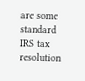are some standard IRS tax resolution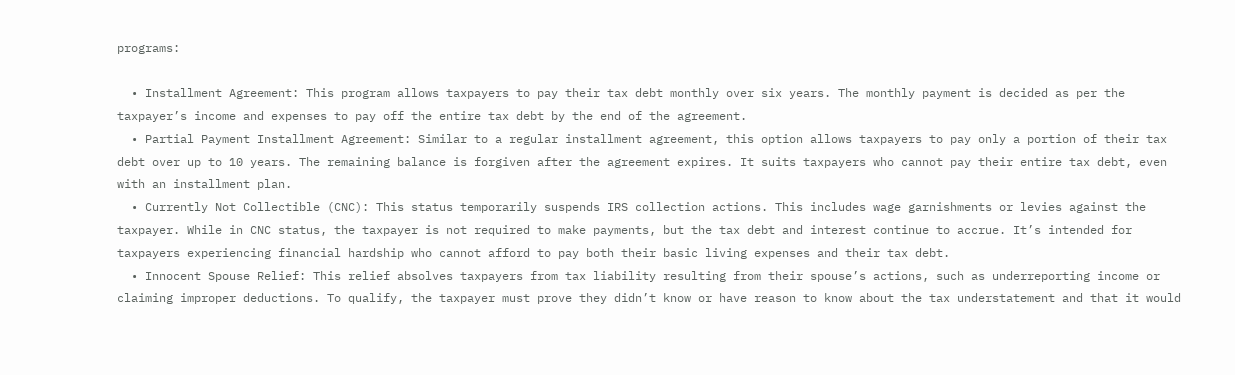programs:

  • Installment Agreement: This program allows taxpayers to pay their tax debt monthly over six years. The monthly payment is decided as per the taxpayer’s income and expenses to pay off the entire tax debt by the end of the agreement.
  • Partial Payment Installment Agreement: Similar to a regular installment agreement, this option allows taxpayers to pay only a portion of their tax debt over up to 10 years. The remaining balance is forgiven after the agreement expires. It suits taxpayers who cannot pay their entire tax debt, even with an installment plan.
  • Currently Not Collectible (CNC): This status temporarily suspends IRS collection actions. This includes wage garnishments or levies against the taxpayer. While in CNC status, the taxpayer is not required to make payments, but the tax debt and interest continue to accrue. It’s intended for taxpayers experiencing financial hardship who cannot afford to pay both their basic living expenses and their tax debt.
  • Innocent Spouse Relief: This relief absolves taxpayers from tax liability resulting from their spouse’s actions, such as underreporting income or claiming improper deductions. To qualify, the taxpayer must prove they didn’t know or have reason to know about the tax understatement and that it would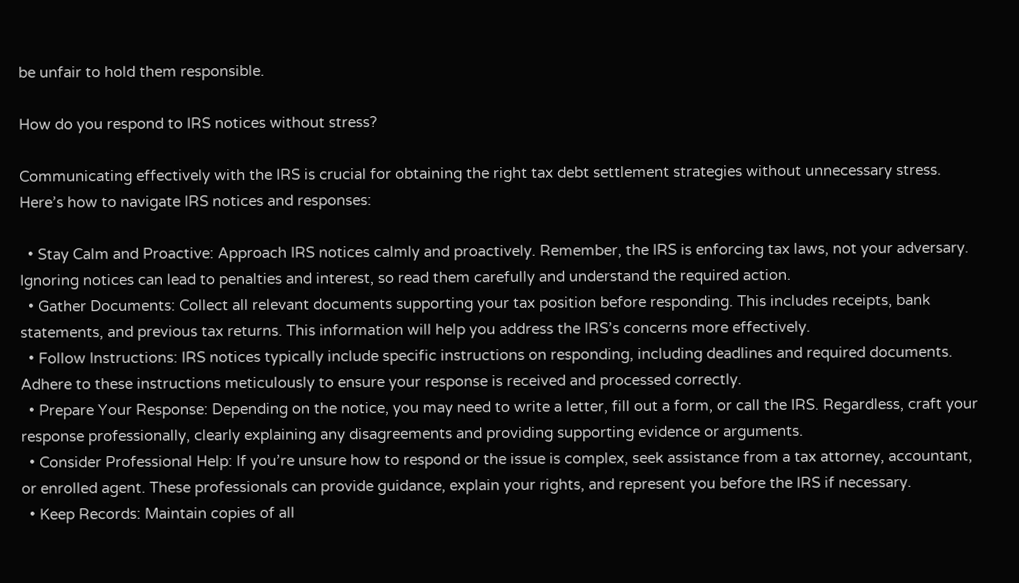be unfair to hold them responsible.

How do you respond to IRS notices without stress?

Communicating effectively with the IRS is crucial for obtaining the right tax debt settlement strategies without unnecessary stress. Here’s how to navigate IRS notices and responses:

  • Stay Calm and Proactive: Approach IRS notices calmly and proactively. Remember, the IRS is enforcing tax laws, not your adversary. Ignoring notices can lead to penalties and interest, so read them carefully and understand the required action.
  • Gather Documents: Collect all relevant documents supporting your tax position before responding. This includes receipts, bank statements, and previous tax returns. This information will help you address the IRS’s concerns more effectively.
  • Follow Instructions: IRS notices typically include specific instructions on responding, including deadlines and required documents. Adhere to these instructions meticulously to ensure your response is received and processed correctly.
  • Prepare Your Response: Depending on the notice, you may need to write a letter, fill out a form, or call the IRS. Regardless, craft your response professionally, clearly explaining any disagreements and providing supporting evidence or arguments.
  • Consider Professional Help: If you’re unsure how to respond or the issue is complex, seek assistance from a tax attorney, accountant, or enrolled agent. These professionals can provide guidance, explain your rights, and represent you before the IRS if necessary.
  • Keep Records: Maintain copies of all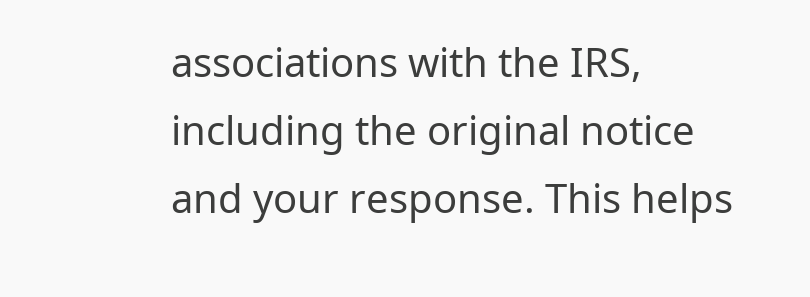associations with the IRS, including the original notice and your response. This helps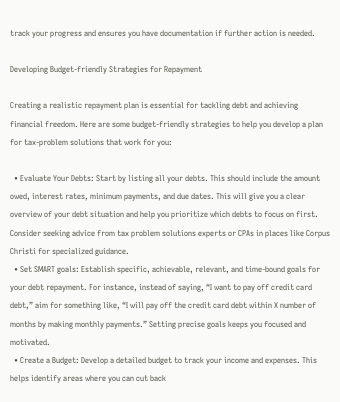track your progress and ensures you have documentation if further action is needed.

Developing Budget-friendly Strategies for Repayment

Creating a realistic repayment plan is essential for tackling debt and achieving financial freedom. Here are some budget-friendly strategies to help you develop a plan for tax-problem solutions that work for you:

  • Evaluate Your Debts: Start by listing all your debts. This should include the amount owed, interest rates, minimum payments, and due dates. This will give you a clear overview of your debt situation and help you prioritize which debts to focus on first. Consider seeking advice from tax problem solutions experts or CPAs in places like Corpus Christi for specialized guidance.
  • Set SMART goals: Establish specific, achievable, relevant, and time-bound goals for your debt repayment. For instance, instead of saying, “I want to pay off credit card debt,” aim for something like, “I will pay off the credit card debt within X number of months by making monthly payments.” Setting precise goals keeps you focused and motivated.
  • Create a Budget: Develop a detailed budget to track your income and expenses. This helps identify areas where you can cut back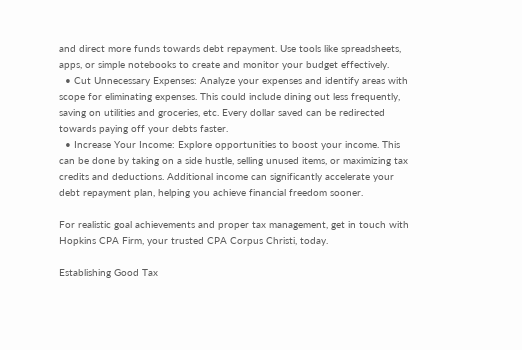and direct more funds towards debt repayment. Use tools like spreadsheets, apps, or simple notebooks to create and monitor your budget effectively.
  • Cut Unnecessary Expenses: Analyze your expenses and identify areas with scope for eliminating expenses. This could include dining out less frequently, saving on utilities and groceries, etc. Every dollar saved can be redirected towards paying off your debts faster.
  • Increase Your Income: Explore opportunities to boost your income. This can be done by taking on a side hustle, selling unused items, or maximizing tax credits and deductions. Additional income can significantly accelerate your debt repayment plan, helping you achieve financial freedom sooner.

For realistic goal achievements and proper tax management, get in touch with Hopkins CPA Firm, your trusted CPA Corpus Christi, today.

Establishing Good Tax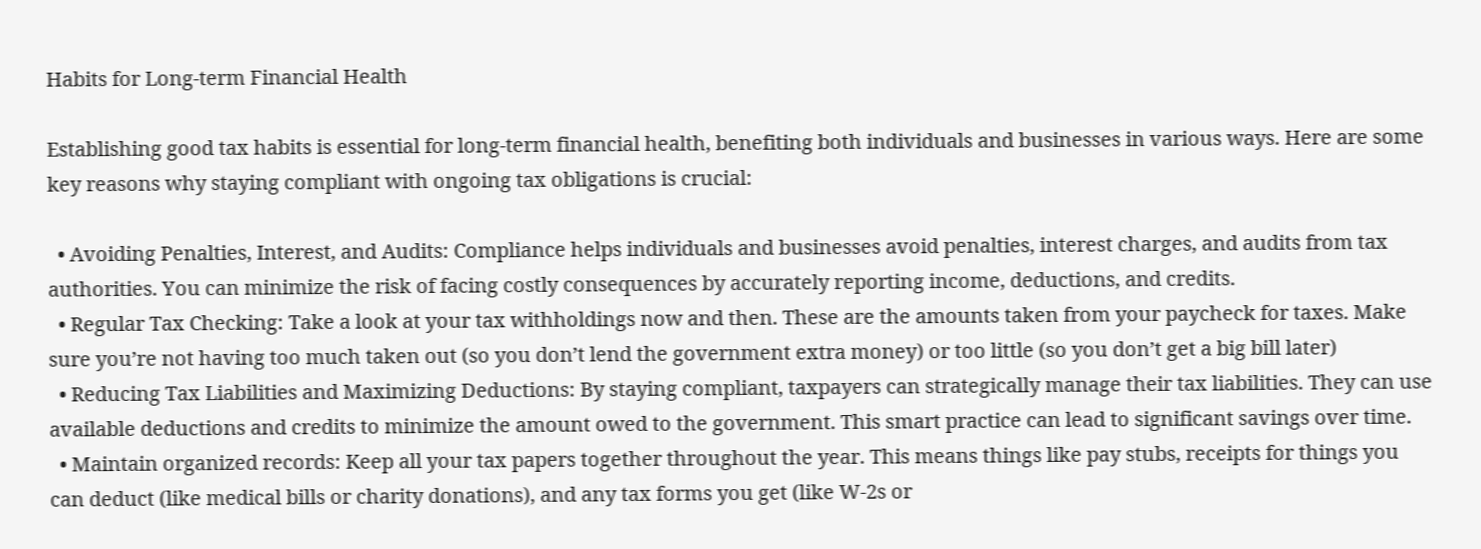Habits for Long-term Financial Health

Establishing good tax habits is essential for long-term financial health, benefiting both individuals and businesses in various ways. Here are some key reasons why staying compliant with ongoing tax obligations is crucial:

  • Avoiding Penalties, Interest, and Audits: Compliance helps individuals and businesses avoid penalties, interest charges, and audits from tax authorities. You can minimize the risk of facing costly consequences by accurately reporting income, deductions, and credits.
  • Regular Tax Checking: Take a look at your tax withholdings now and then. These are the amounts taken from your paycheck for taxes. Make sure you’re not having too much taken out (so you don’t lend the government extra money) or too little (so you don’t get a big bill later)
  • Reducing Tax Liabilities and Maximizing Deductions: By staying compliant, taxpayers can strategically manage their tax liabilities. They can use available deductions and credits to minimize the amount owed to the government. This smart practice can lead to significant savings over time.
  • Maintain organized records: Keep all your tax papers together throughout the year. This means things like pay stubs, receipts for things you can deduct (like medical bills or charity donations), and any tax forms you get (like W-2s or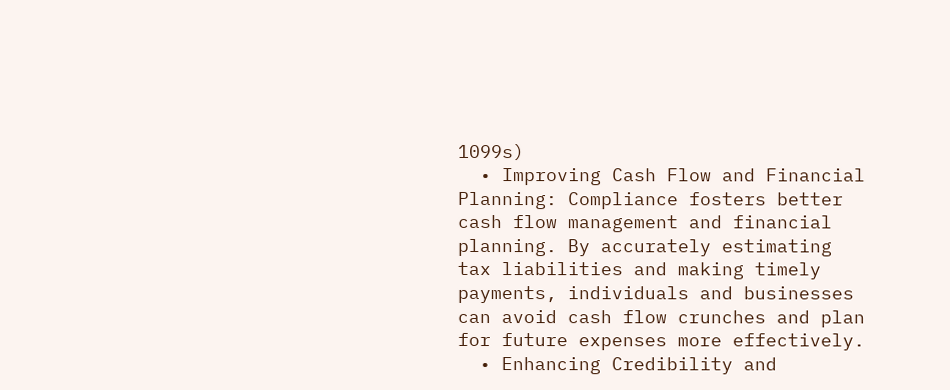1099s)
  • Improving Cash Flow and Financial Planning: Compliance fosters better cash flow management and financial planning. By accurately estimating tax liabilities and making timely payments, individuals and businesses can avoid cash flow crunches and plan for future expenses more effectively.
  • Enhancing Credibility and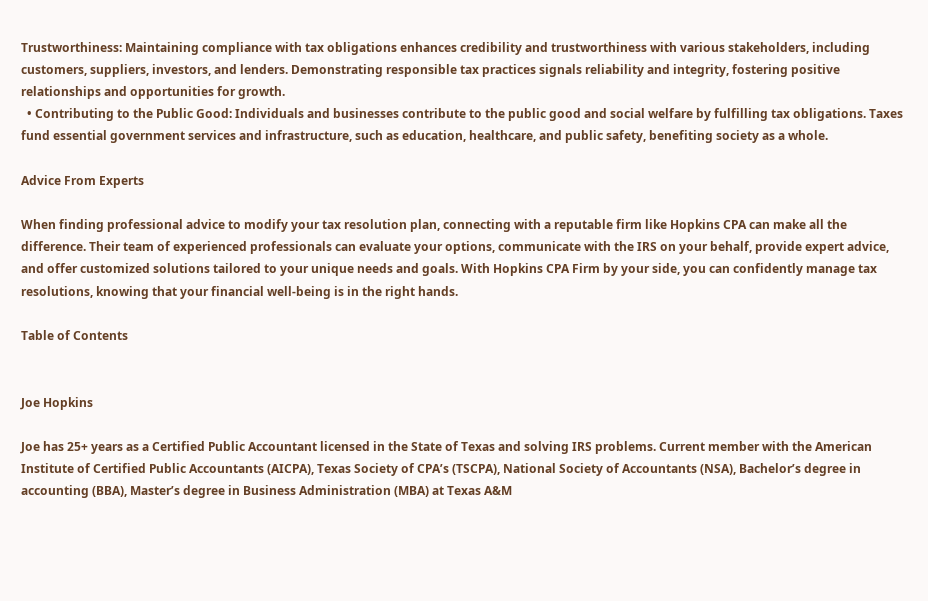Trustworthiness: Maintaining compliance with tax obligations enhances credibility and trustworthiness with various stakeholders, including customers, suppliers, investors, and lenders. Demonstrating responsible tax practices signals reliability and integrity, fostering positive relationships and opportunities for growth.
  • Contributing to the Public Good: Individuals and businesses contribute to the public good and social welfare by fulfilling tax obligations. Taxes fund essential government services and infrastructure, such as education, healthcare, and public safety, benefiting society as a whole.

Advice From Experts

When finding professional advice to modify your tax resolution plan, connecting with a reputable firm like Hopkins CPA can make all the difference. Their team of experienced professionals can evaluate your options, communicate with the IRS on your behalf, provide expert advice, and offer customized solutions tailored to your unique needs and goals. With Hopkins CPA Firm by your side, you can confidently manage tax resolutions, knowing that your financial well-being is in the right hands.

Table of Contents


Joe Hopkins

Joe has 25+ years as a Certified Public Accountant licensed in the State of Texas and solving IRS problems. Current member with the American Institute of Certified Public Accountants (AICPA), Texas Society of CPA’s (TSCPA), National Society of Accountants (NSA), Bachelor’s degree in accounting (BBA), Master’s degree in Business Administration (MBA) at Texas A&M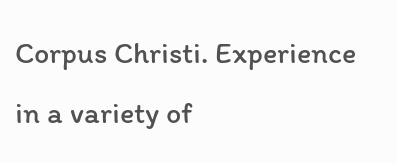Corpus Christi. Experience in a variety of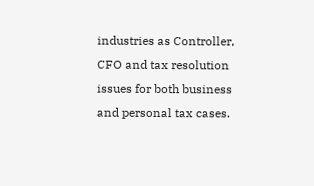industries as Controller, CFO and tax resolution issues for both business and personal tax cases.